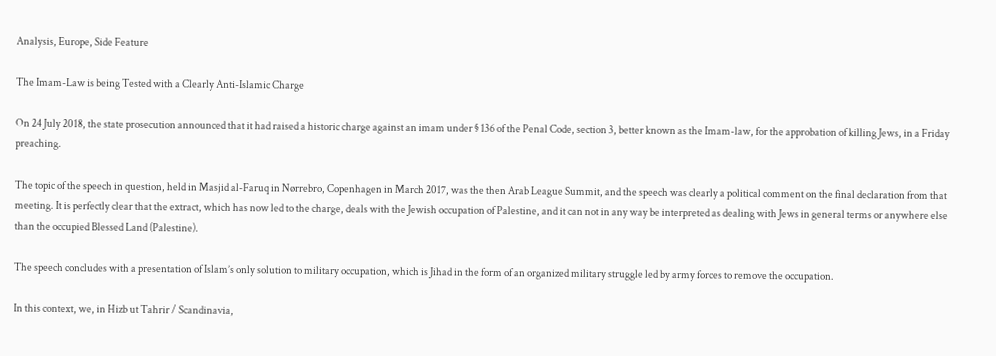Analysis, Europe, Side Feature

The Imam-Law is being Tested with a Clearly Anti-Islamic Charge

On 24 July 2018, the state prosecution announced that it had raised a historic charge against an imam under § 136 of the Penal Code, section 3, better known as the Imam-law, for the approbation of killing Jews, in a Friday preaching.

The topic of the speech in question, held in Masjid al-Faruq in Nørrebro, Copenhagen in March 2017, was the then Arab League Summit, and the speech was clearly a political comment on the final declaration from that meeting. It is perfectly clear that the extract, which has now led to the charge, deals with the Jewish occupation of Palestine, and it can not in any way be interpreted as dealing with Jews in general terms or anywhere else than the occupied Blessed Land (Palestine).

The speech concludes with a presentation of Islam’s only solution to military occupation, which is Jihad in the form of an organized military struggle led by army forces to remove the occupation.

In this context, we, in Hizb ut Tahrir / Scandinavia,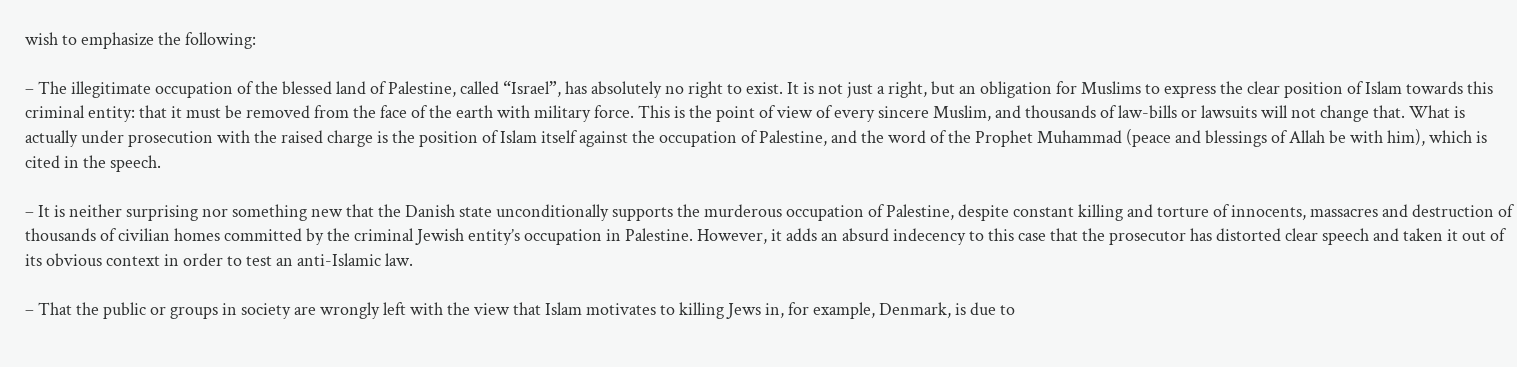wish to emphasize the following:

– The illegitimate occupation of the blessed land of Palestine, called “Israel”, has absolutely no right to exist. It is not just a right, but an obligation for Muslims to express the clear position of Islam towards this criminal entity: that it must be removed from the face of the earth with military force. This is the point of view of every sincere Muslim, and thousands of law-bills or lawsuits will not change that. What is actually under prosecution with the raised charge is the position of Islam itself against the occupation of Palestine, and the word of the Prophet Muhammad (peace and blessings of Allah be with him), which is cited in the speech.

– It is neither surprising nor something new that the Danish state unconditionally supports the murderous occupation of Palestine, despite constant killing and torture of innocents, massacres and destruction of thousands of civilian homes committed by the criminal Jewish entity’s occupation in Palestine. However, it adds an absurd indecency to this case that the prosecutor has distorted clear speech and taken it out of its obvious context in order to test an anti-Islamic law.

– That the public or groups in society are wrongly left with the view that Islam motivates to killing Jews in, for example, Denmark, is due to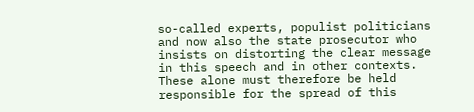so-called experts, populist politicians and now also the state prosecutor who insists on distorting the clear message in this speech and in other contexts. These alone must therefore be held responsible for the spread of this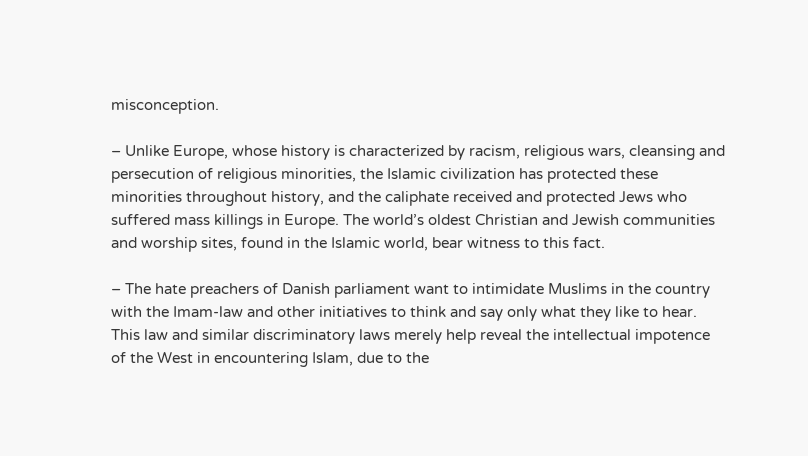misconception.

– Unlike Europe, whose history is characterized by racism, religious wars, cleansing and persecution of religious minorities, the Islamic civilization has protected these minorities throughout history, and the caliphate received and protected Jews who suffered mass killings in Europe. The world’s oldest Christian and Jewish communities and worship sites, found in the Islamic world, bear witness to this fact.

– The hate preachers of Danish parliament want to intimidate Muslims in the country with the Imam-law and other initiatives to think and say only what they like to hear. This law and similar discriminatory laws merely help reveal the intellectual impotence of the West in encountering Islam, due to the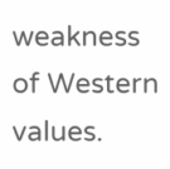weakness of Western values.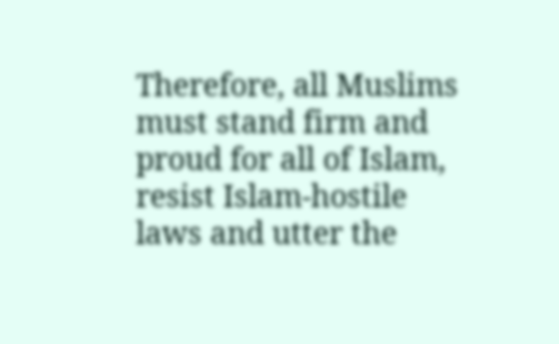Therefore, all Muslims must stand firm and proud for all of Islam, resist Islam-hostile laws and utter the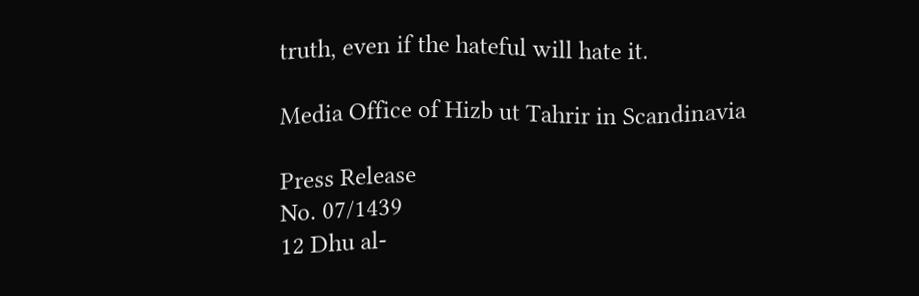truth, even if the hateful will hate it.

Media Office of Hizb ut Tahrir in Scandinavia

Press Release
No. 07/1439
12 Dhu al-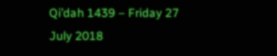Qi’dah 1439 – Friday 27 July 2018